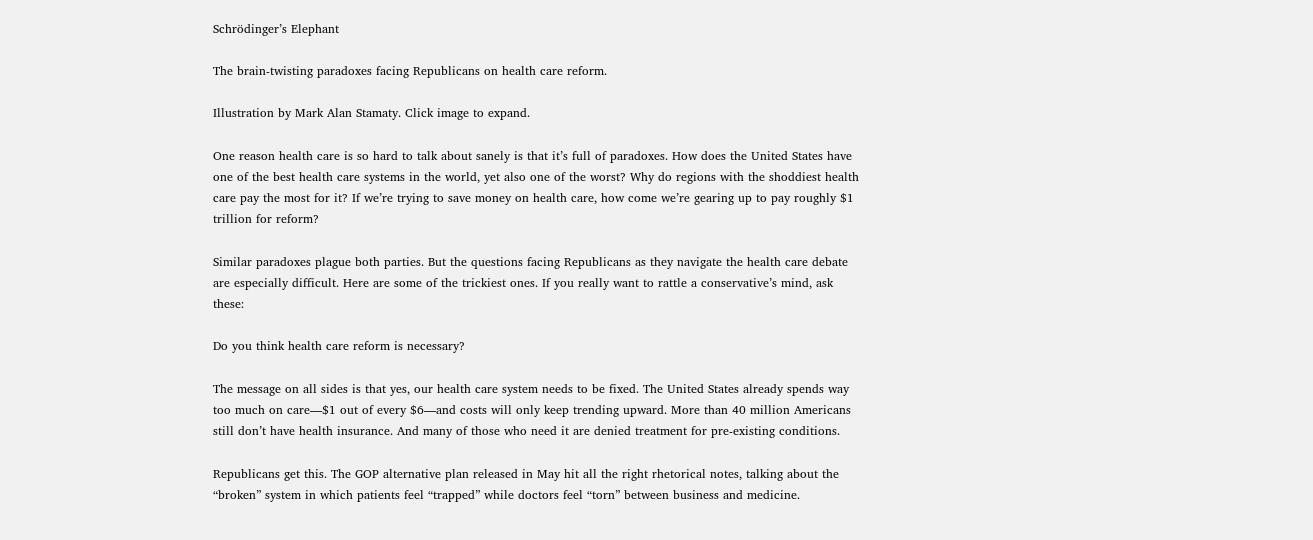Schrödinger’s Elephant

The brain-twisting paradoxes facing Republicans on health care reform.

Illustration by Mark Alan Stamaty. Click image to expand.

One reason health care is so hard to talk about sanely is that it’s full of paradoxes. How does the United States have one of the best health care systems in the world, yet also one of the worst? Why do regions with the shoddiest health care pay the most for it? If we’re trying to save money on health care, how come we’re gearing up to pay roughly $1 trillion for reform?

Similar paradoxes plague both parties. But the questions facing Republicans as they navigate the health care debate are especially difficult. Here are some of the trickiest ones. If you really want to rattle a conservative’s mind, ask these:

Do you think health care reform is necessary?

The message on all sides is that yes, our health care system needs to be fixed. The United States already spends way too much on care—$1 out of every $6—and costs will only keep trending upward. More than 40 million Americans still don’t have health insurance. And many of those who need it are denied treatment for pre-existing conditions.

Republicans get this. The GOP alternative plan released in May hit all the right rhetorical notes, talking about the “broken” system in which patients feel “trapped” while doctors feel “torn” between business and medicine.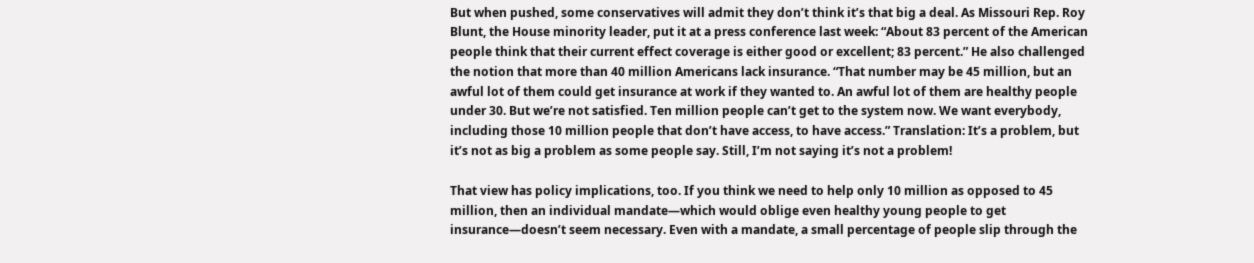But when pushed, some conservatives will admit they don’t think it’s that big a deal. As Missouri Rep. Roy Blunt, the House minority leader, put it at a press conference last week: “About 83 percent of the American people think that their current effect coverage is either good or excellent; 83 percent.” He also challenged the notion that more than 40 million Americans lack insurance. “That number may be 45 million, but an awful lot of them could get insurance at work if they wanted to. An awful lot of them are healthy people under 30. But we’re not satisfied. Ten million people can’t get to the system now. We want everybody, including those 10 million people that don’t have access, to have access.” Translation: It’s a problem, but it’s not as big a problem as some people say. Still, I’m not saying it’s not a problem!

That view has policy implications, too. If you think we need to help only 10 million as opposed to 45 million, then an individual mandate—which would oblige even healthy young people to get insurance—doesn’t seem necessary. Even with a mandate, a small percentage of people slip through the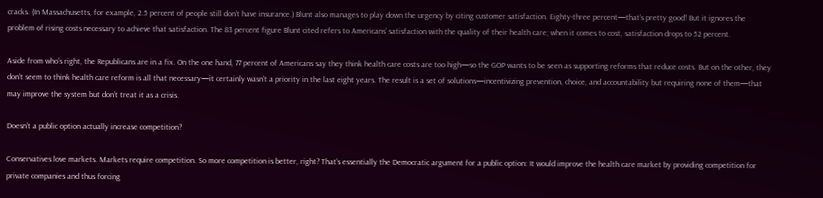cracks. (In Massachusetts, for example, 2.5 percent of people still don’t have insurance.) Blunt also manages to play down the urgency by citing customer satisfaction. Eighty-three percent—that’s pretty good! But it ignores the problem of rising costs necessary to achieve that satisfaction. The 83 percent figure Blunt cited refers to Americans’ satisfaction with the quality of their health care; when it comes to cost, satisfaction drops to 52 percent.

Aside from who’s right, the Republicans are in a fix. On the one hand, 77 percent of Americans say they think health care costs are too high—so the GOP wants to be seen as supporting reforms that reduce costs. But on the other, they don’t seem to think health care reform is all that necessary—it certainly wasn’t a priority in the last eight years. The result is a set of solutions—incentivizing prevention, choice, and accountability but requiring none of them—that may improve the system but don’t treat it as a crisis.

Doesn’t a public option actually increase competition?

Conservatives love markets. Markets require competition. So more competition is better, right? That’s essentially the Democratic argument for a public option: It would improve the health care market by providing competition for private companies and thus forcing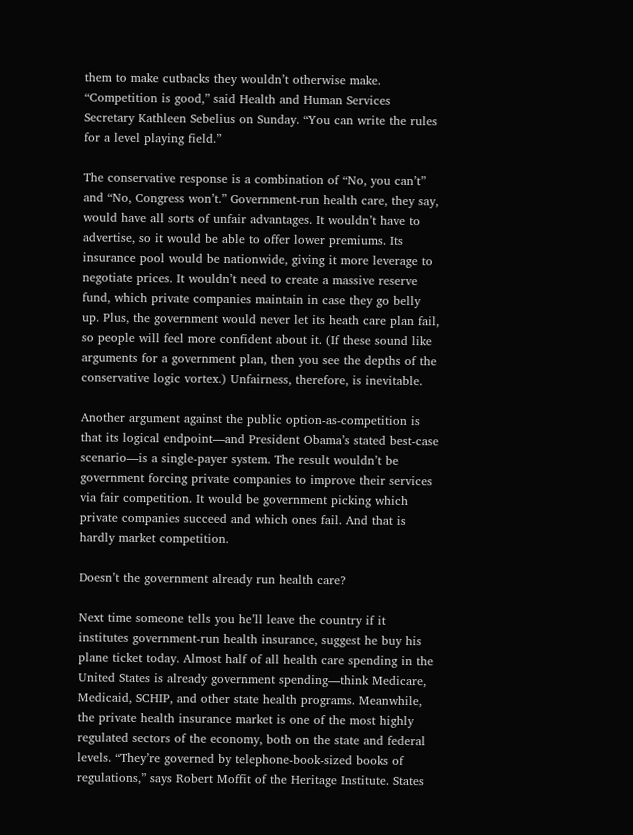them to make cutbacks they wouldn’t otherwise make. “Competition is good,” said Health and Human Services Secretary Kathleen Sebelius on Sunday. “You can write the rules for a level playing field.”

The conservative response is a combination of “No, you can’t” and “No, Congress won’t.” Government-run health care, they say, would have all sorts of unfair advantages. It wouldn’t have to advertise, so it would be able to offer lower premiums. Its insurance pool would be nationwide, giving it more leverage to negotiate prices. It wouldn’t need to create a massive reserve fund, which private companies maintain in case they go belly up. Plus, the government would never let its heath care plan fail, so people will feel more confident about it. (If these sound like arguments for a government plan, then you see the depths of the conservative logic vortex.) Unfairness, therefore, is inevitable.

Another argument against the public option-as-competition is that its logical endpoint—and President Obama’s stated best-case scenario—is a single-payer system. The result wouldn’t be government forcing private companies to improve their services via fair competition. It would be government picking which private companies succeed and which ones fail. And that is hardly market competition.

Doesn’t the government already run health care?

Next time someone tells you he’ll leave the country if it institutes government-run health insurance, suggest he buy his plane ticket today. Almost half of all health care spending in the United States is already government spending—think Medicare, Medicaid, SCHIP, and other state health programs. Meanwhile, the private health insurance market is one of the most highly regulated sectors of the economy, both on the state and federal levels. “They’re governed by telephone-book-sized books of regulations,” says Robert Moffit of the Heritage Institute. States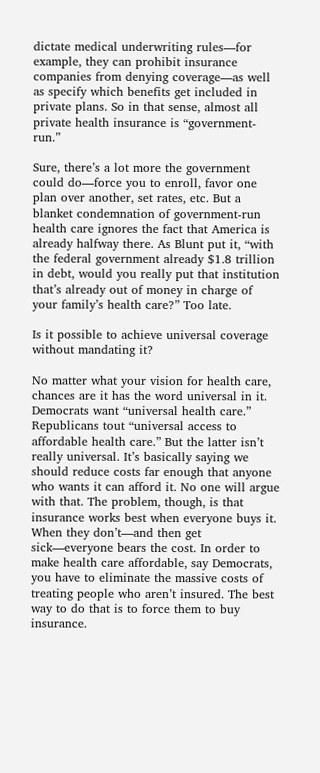dictate medical underwriting rules—for example, they can prohibit insurance companies from denying coverage—as well as specify which benefits get included in private plans. So in that sense, almost all private health insurance is “government-run.”

Sure, there’s a lot more the government could do—force you to enroll, favor one plan over another, set rates, etc. But a blanket condemnation of government-run health care ignores the fact that America is already halfway there. As Blunt put it, “with the federal government already $1.8 trillion in debt, would you really put that institution that’s already out of money in charge of your family’s health care?” Too late.

Is it possible to achieve universal coverage without mandating it?

No matter what your vision for health care, chances are it has the word universal in it. Democrats want “universal health care.” Republicans tout “universal access to affordable health care.” But the latter isn’t really universal. It’s basically saying we should reduce costs far enough that anyone who wants it can afford it. No one will argue with that. The problem, though, is that insurance works best when everyone buys it. When they don’t—and then get sick—everyone bears the cost. In order to make health care affordable, say Democrats, you have to eliminate the massive costs of treating people who aren’t insured. The best way to do that is to force them to buy insurance.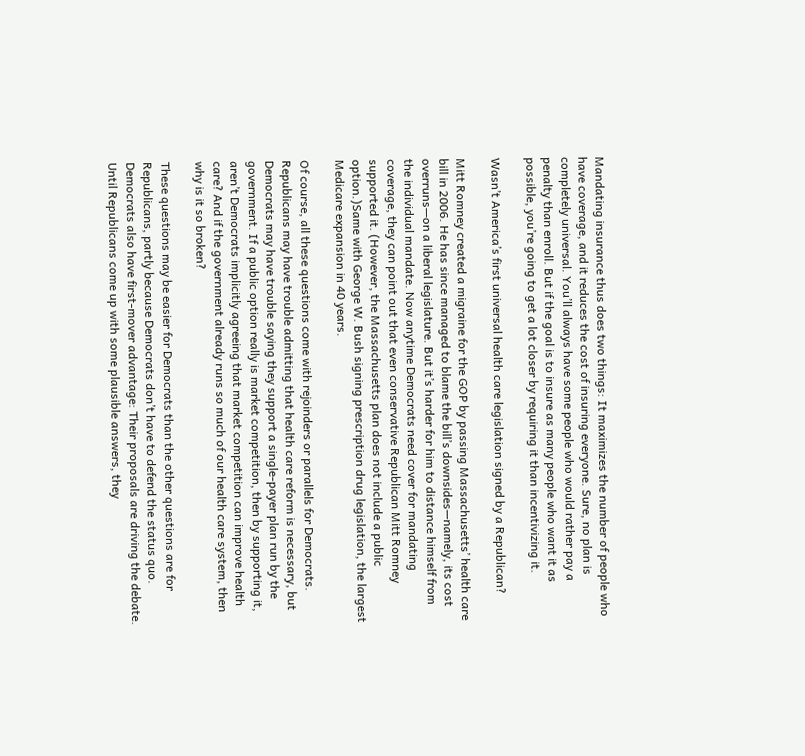Mandating insurance thus does two things: It maximizes the number of people who have coverage, and it reduces the cost of insuring everyone. Sure, no plan is completely universal. You’ll always have some people who would rather pay a penalty than enroll. But if the goal is to insure as many people who want it as possible, you’re going to get a lot closer by requiring it than incentivizing it.

Wasn’t America’s first universal health care legislation signed by a Republican?

Mitt Romney created a migraine for the GOP by passing Massachusetts’ health care bill in 2006. He has since managed to blame the bill’s downsides—namely, its cost overruns—on a liberal legislature. But it’s harder for him to distance himself from the individual mandate. Now anytime Democrats need cover for mandating coverage, they can point out that even conservative Republican Mitt Romney supported it. (However, the Massachusetts plan does not include a public option.)Same with George W. Bush signing prescription drug legislation, the largest Medicare expansion in 40 years.

Of course, all these questions come with rejoinders or parallels for Democrats. Republicans may have trouble admitting that health care reform is necessary, but Democrats may have trouble saying they support a single-payer plan run by the government. If a public option really is market competition, then by supporting it, aren’t Democrats implicitly agreeing that market competition can improve health care? And if the government already runs so much of our health care system, then why is it so broken?

These questions may be easier for Democrats than the other questions are for Republicans, partly because Democrats don’t have to defend the status quo. Democrats also have first-mover advantage: Their proposals are driving the debate. Until Republicans come up with some plausible answers, they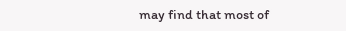may find that most of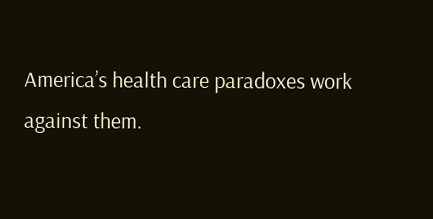America’s health care paradoxes work against them.